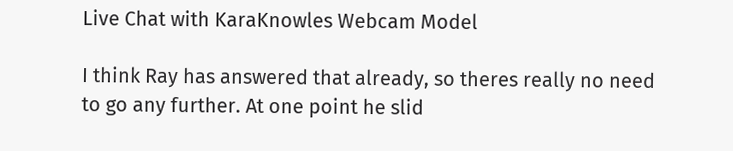Live Chat with KaraKnowles Webcam Model

I think Ray has answered that already, so theres really no need to go any further. At one point he slid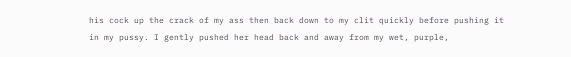his cock up the crack of my ass then back down to my clit quickly before pushing it in my pussy. I gently pushed her head back and away from my wet, purple,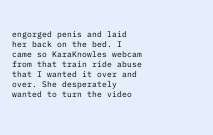engorged penis and laid her back on the bed. I came so KaraKnowles webcam from that train ride abuse that I wanted it over and over. She desperately wanted to turn the video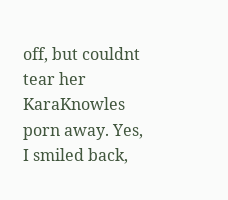off, but couldnt tear her KaraKnowles porn away. Yes, I smiled back,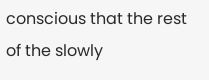conscious that the rest of the slowly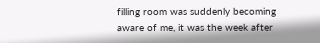filling room was suddenly becoming aware of me, it was the week after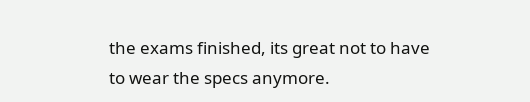the exams finished, its great not to have to wear the specs anymore.